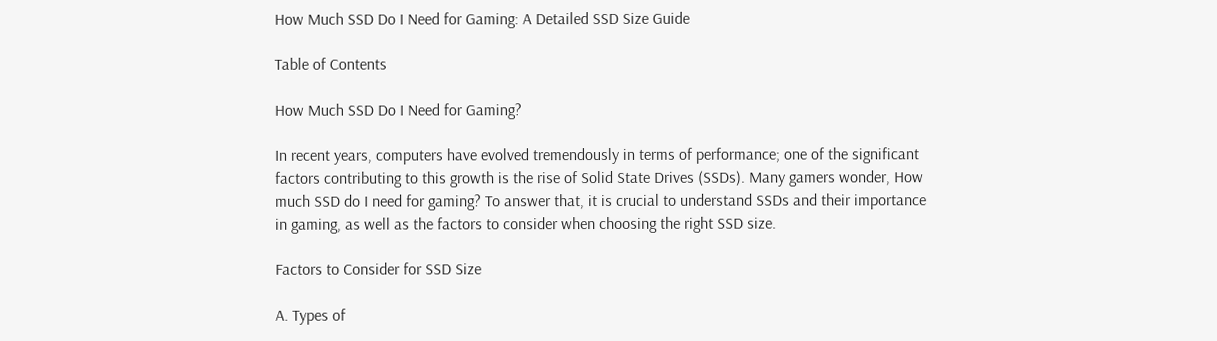How Much SSD Do I Need for Gaming: A Detailed SSD Size Guide

Table of Contents

How Much SSD Do I Need for Gaming?

In recent years, computers have evolved tremendously in terms of performance; one of the significant factors contributing to this growth is the rise of Solid State Drives (SSDs). Many gamers wonder, How much SSD do I need for gaming? To answer that, it is crucial to understand SSDs and their importance in gaming, as well as the factors to consider when choosing the right SSD size.

Factors to Consider for SSD Size

A. Types of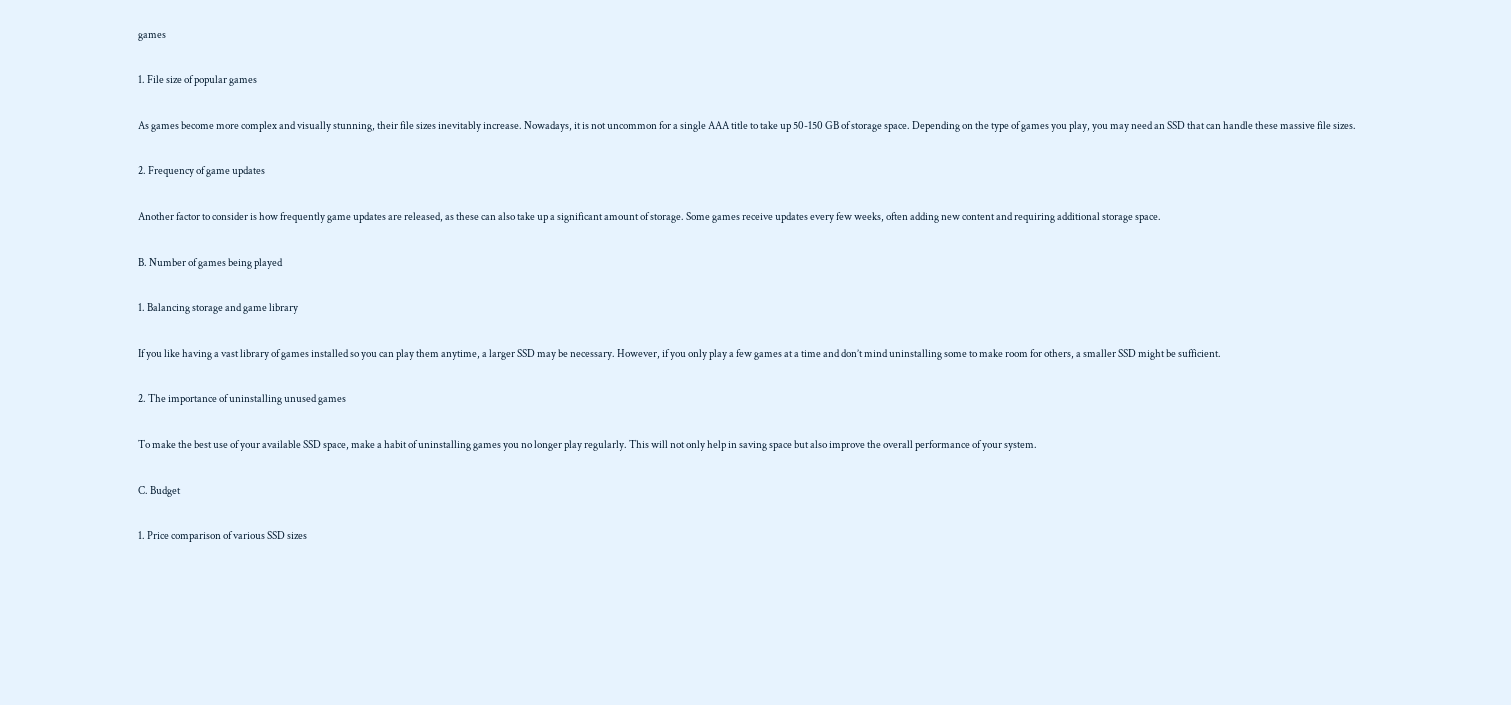games

1. File size of popular games

As games become more complex and visually stunning, their file sizes inevitably increase. Nowadays, it is not uncommon for a single AAA title to take up 50-150 GB of storage space. Depending on the type of games you play, you may need an SSD that can handle these massive file sizes.

2. Frequency of game updates

Another factor to consider is how frequently game updates are released, as these can also take up a significant amount of storage. Some games receive updates every few weeks, often adding new content and requiring additional storage space.

B. Number of games being played

1. Balancing storage and game library

If you like having a vast library of games installed so you can play them anytime, a larger SSD may be necessary. However, if you only play a few games at a time and don’t mind uninstalling some to make room for others, a smaller SSD might be sufficient.

2. The importance of uninstalling unused games

To make the best use of your available SSD space, make a habit of uninstalling games you no longer play regularly. This will not only help in saving space but also improve the overall performance of your system.

C. Budget

1. Price comparison of various SSD sizes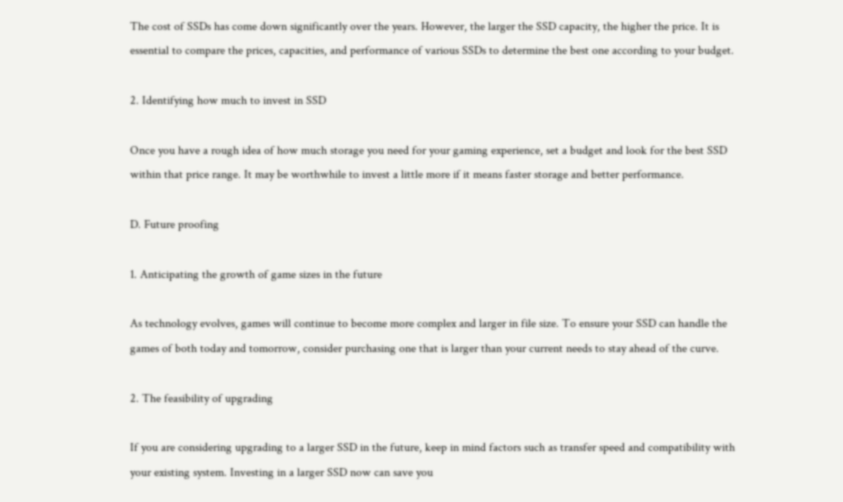The cost of SSDs has come down significantly over the years. However, the larger the SSD capacity, the higher the price. It is essential to compare the prices, capacities, and performance of various SSDs to determine the best one according to your budget.

2. Identifying how much to invest in SSD

Once you have a rough idea of how much storage you need for your gaming experience, set a budget and look for the best SSD within that price range. It may be worthwhile to invest a little more if it means faster storage and better performance.

D. Future proofing

1. Anticipating the growth of game sizes in the future

As technology evolves, games will continue to become more complex and larger in file size. To ensure your SSD can handle the games of both today and tomorrow, consider purchasing one that is larger than your current needs to stay ahead of the curve.

2. The feasibility of upgrading

If you are considering upgrading to a larger SSD in the future, keep in mind factors such as transfer speed and compatibility with your existing system. Investing in a larger SSD now can save you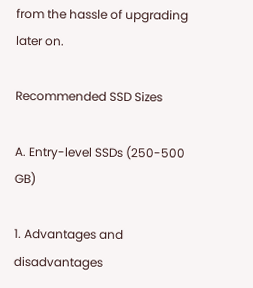from the hassle of upgrading later on.

Recommended SSD Sizes

A. Entry-level SSDs (250-500 GB)

1. Advantages and disadvantages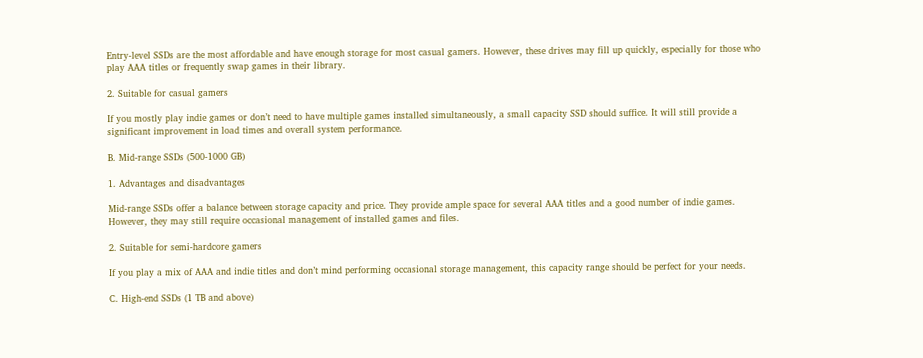Entry-level SSDs are the most affordable and have enough storage for most casual gamers. However, these drives may fill up quickly, especially for those who play AAA titles or frequently swap games in their library.

2. Suitable for casual gamers

If you mostly play indie games or don’t need to have multiple games installed simultaneously, a small capacity SSD should suffice. It will still provide a significant improvement in load times and overall system performance.

B. Mid-range SSDs (500-1000 GB)

1. Advantages and disadvantages

Mid-range SSDs offer a balance between storage capacity and price. They provide ample space for several AAA titles and a good number of indie games. However, they may still require occasional management of installed games and files.

2. Suitable for semi-hardcore gamers

If you play a mix of AAA and indie titles and don’t mind performing occasional storage management, this capacity range should be perfect for your needs.

C. High-end SSDs (1 TB and above)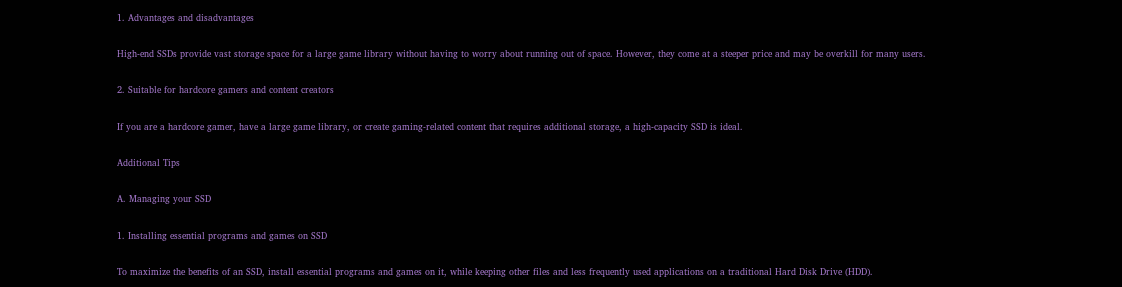1. Advantages and disadvantages

High-end SSDs provide vast storage space for a large game library without having to worry about running out of space. However, they come at a steeper price and may be overkill for many users.

2. Suitable for hardcore gamers and content creators

If you are a hardcore gamer, have a large game library, or create gaming-related content that requires additional storage, a high-capacity SSD is ideal.

Additional Tips

A. Managing your SSD

1. Installing essential programs and games on SSD

To maximize the benefits of an SSD, install essential programs and games on it, while keeping other files and less frequently used applications on a traditional Hard Disk Drive (HDD).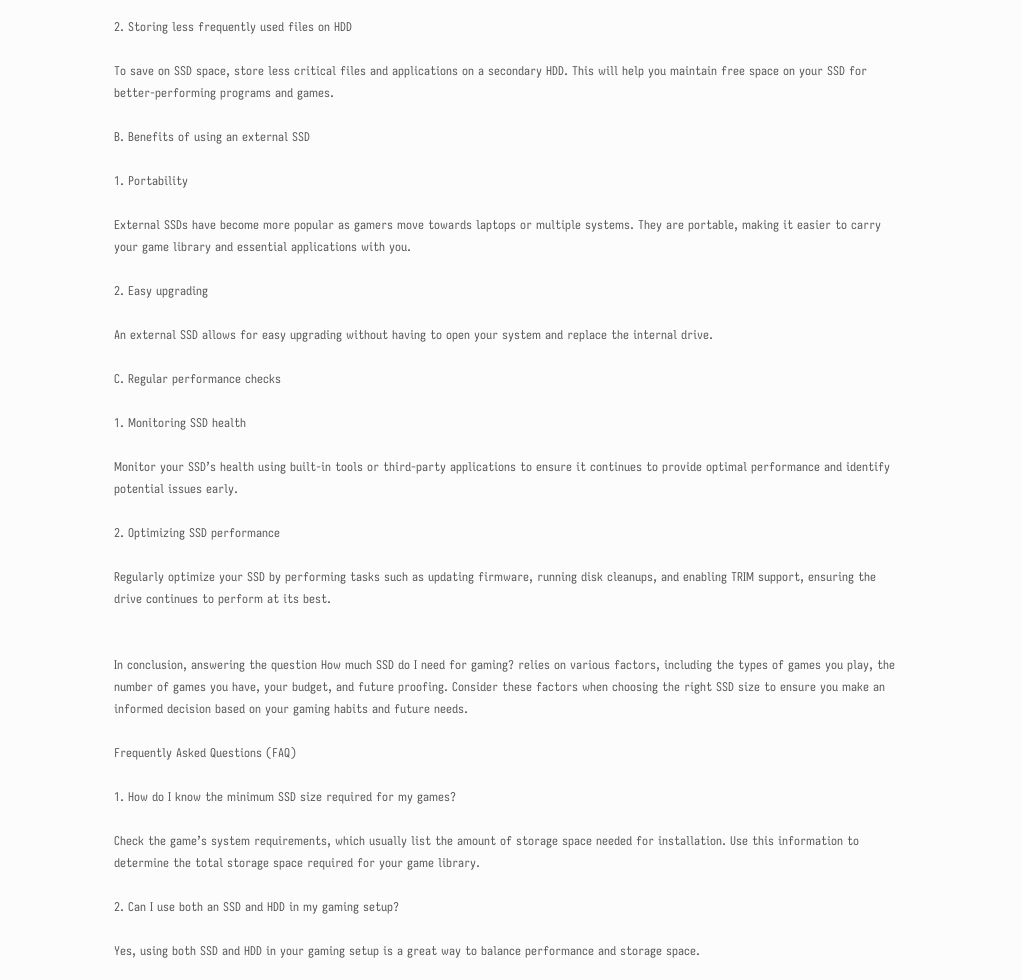2. Storing less frequently used files on HDD

To save on SSD space, store less critical files and applications on a secondary HDD. This will help you maintain free space on your SSD for better-performing programs and games.

B. Benefits of using an external SSD

1. Portability

External SSDs have become more popular as gamers move towards laptops or multiple systems. They are portable, making it easier to carry your game library and essential applications with you.

2. Easy upgrading

An external SSD allows for easy upgrading without having to open your system and replace the internal drive.

C. Regular performance checks

1. Monitoring SSD health

Monitor your SSD’s health using built-in tools or third-party applications to ensure it continues to provide optimal performance and identify potential issues early.

2. Optimizing SSD performance

Regularly optimize your SSD by performing tasks such as updating firmware, running disk cleanups, and enabling TRIM support, ensuring the drive continues to perform at its best.


In conclusion, answering the question How much SSD do I need for gaming? relies on various factors, including the types of games you play, the number of games you have, your budget, and future proofing. Consider these factors when choosing the right SSD size to ensure you make an informed decision based on your gaming habits and future needs.

Frequently Asked Questions (FAQ)

1. How do I know the minimum SSD size required for my games?

Check the game’s system requirements, which usually list the amount of storage space needed for installation. Use this information to determine the total storage space required for your game library.

2. Can I use both an SSD and HDD in my gaming setup?

Yes, using both SSD and HDD in your gaming setup is a great way to balance performance and storage space.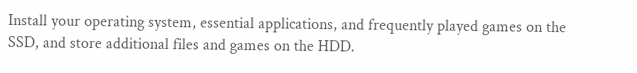Install your operating system, essential applications, and frequently played games on the SSD, and store additional files and games on the HDD.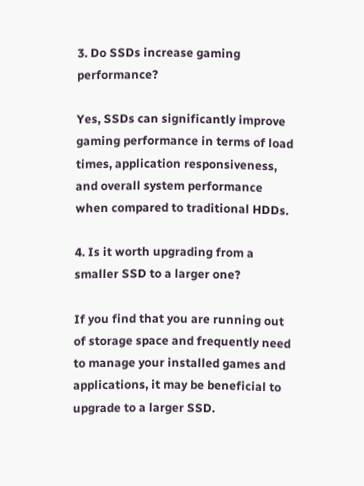3. Do SSDs increase gaming performance?

Yes, SSDs can significantly improve gaming performance in terms of load times, application responsiveness, and overall system performance when compared to traditional HDDs.

4. Is it worth upgrading from a smaller SSD to a larger one?

If you find that you are running out of storage space and frequently need to manage your installed games and applications, it may be beneficial to upgrade to a larger SSD.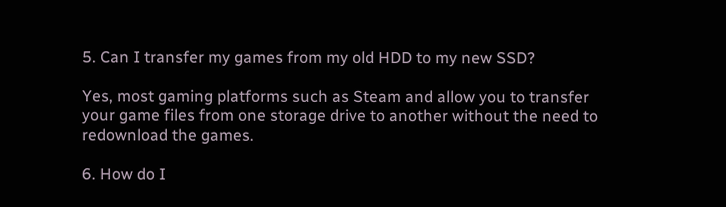5. Can I transfer my games from my old HDD to my new SSD?

Yes, most gaming platforms such as Steam and allow you to transfer your game files from one storage drive to another without the need to redownload the games.

6. How do I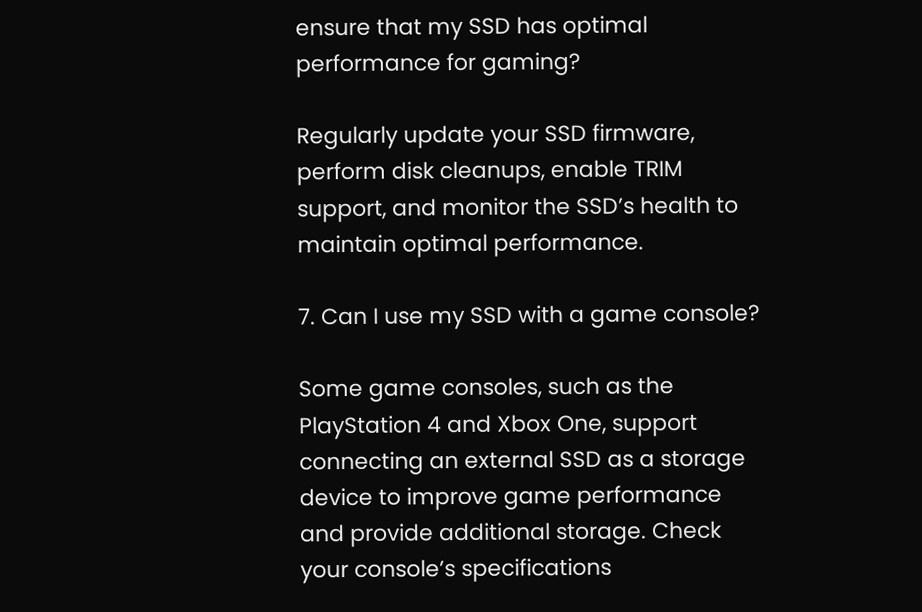ensure that my SSD has optimal performance for gaming?

Regularly update your SSD firmware, perform disk cleanups, enable TRIM support, and monitor the SSD’s health to maintain optimal performance.

7. Can I use my SSD with a game console?

Some game consoles, such as the PlayStation 4 and Xbox One, support connecting an external SSD as a storage device to improve game performance and provide additional storage. Check your console’s specifications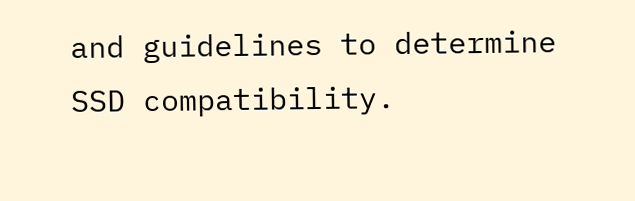and guidelines to determine SSD compatibility.